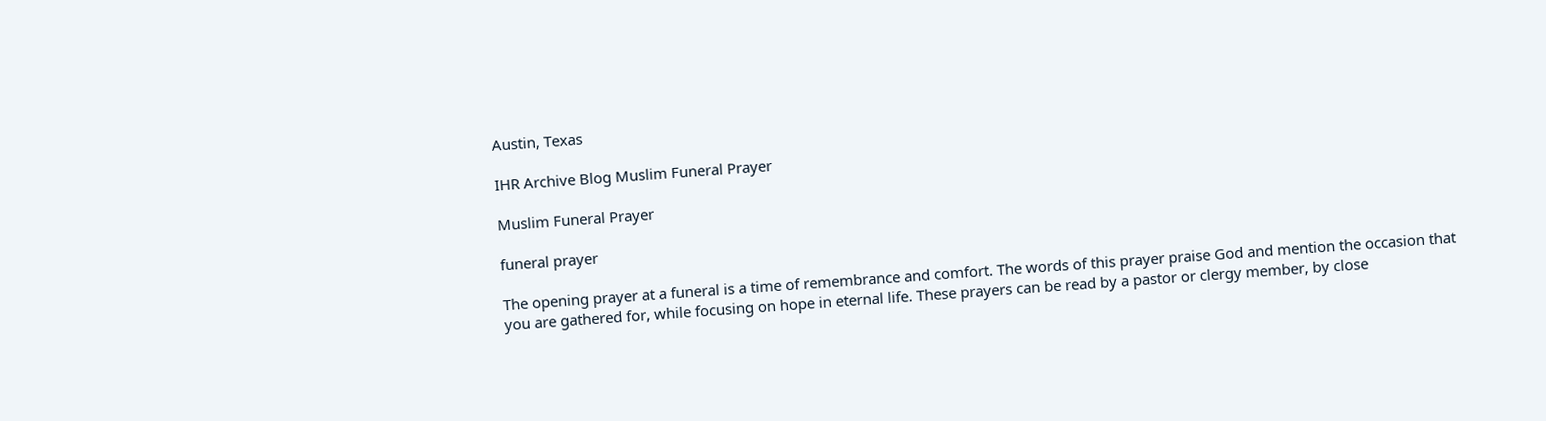Austin, Texas

IHR Archive Blog Muslim Funeral Prayer

Muslim Funeral Prayer

funeral prayer

The opening prayer at a funeral is a time of remembrance and comfort. The words of this prayer praise God and mention the occasion that you are gathered for, while focusing on hope in eternal life. These prayers can be read by a pastor or clergy member, by close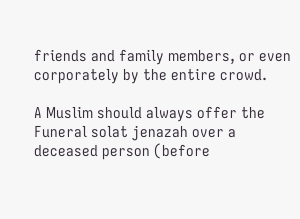friends and family members, or even corporately by the entire crowd.

A Muslim should always offer the Funeral solat jenazah over a deceased person (before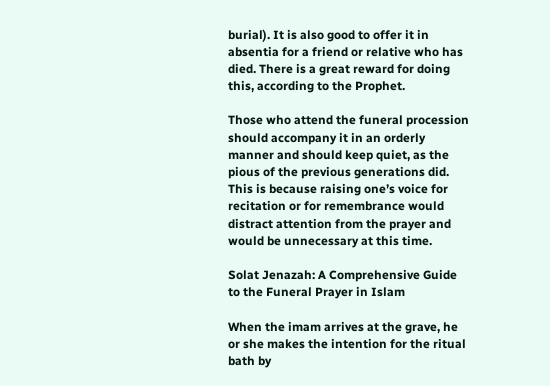burial). It is also good to offer it in absentia for a friend or relative who has died. There is a great reward for doing this, according to the Prophet.

Those who attend the funeral procession should accompany it in an orderly manner and should keep quiet, as the pious of the previous generations did. This is because raising one’s voice for recitation or for remembrance would distract attention from the prayer and would be unnecessary at this time.

Solat Jenazah: A Comprehensive Guide to the Funeral Prayer in Islam

When the imam arrives at the grave, he or she makes the intention for the ritual bath by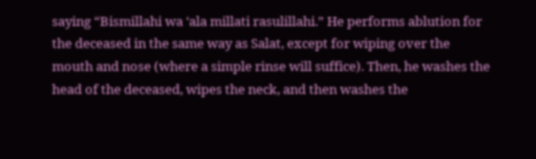saying “Bismillahi wa ‘ala millati rasulillahi.” He performs ablution for the deceased in the same way as Salat, except for wiping over the mouth and nose (where a simple rinse will suffice). Then, he washes the head of the deceased, wipes the neck, and then washes the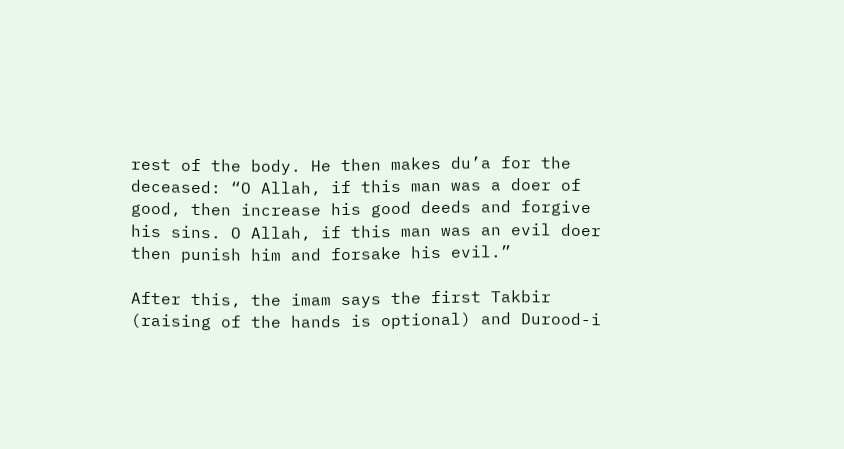rest of the body. He then makes du’a for the deceased: “O Allah, if this man was a doer of good, then increase his good deeds and forgive his sins. O Allah, if this man was an evil doer then punish him and forsake his evil.”

After this, the imam says the first Takbir (raising of the hands is optional) and Durood-i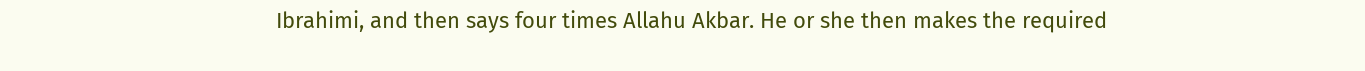Ibrahimi, and then says four times Allahu Akbar. He or she then makes the required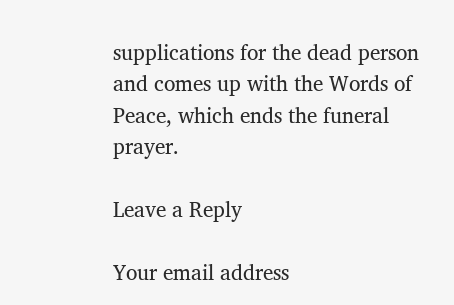supplications for the dead person and comes up with the Words of Peace, which ends the funeral prayer.

Leave a Reply

Your email address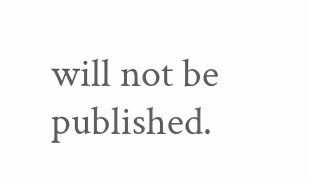will not be published.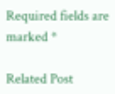Required fields are marked *

Related Post